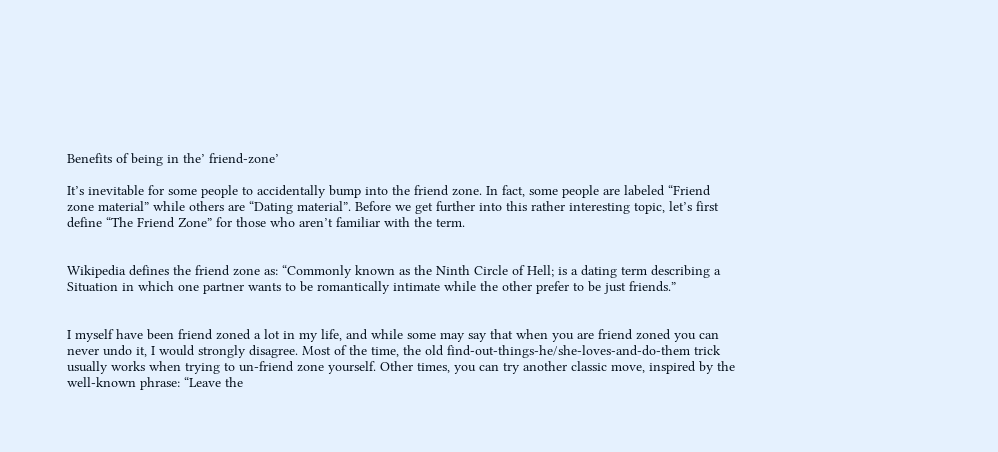Benefits of being in the’ friend-zone’

It’s inevitable for some people to accidentally bump into the friend zone. In fact, some people are labeled “Friend zone material” while others are “Dating material”. Before we get further into this rather interesting topic, let’s first define “The Friend Zone” for those who aren’t familiar with the term.


Wikipedia defines the friend zone as: “Commonly known as the Ninth Circle of Hell; is a dating term describing a Situation in which one partner wants to be romantically intimate while the other prefer to be just friends.”


I myself have been friend zoned a lot in my life, and while some may say that when you are friend zoned you can never undo it, I would strongly disagree. Most of the time, the old find-out-things-he/she-loves-and-do-them trick usually works when trying to un-friend zone yourself. Other times, you can try another classic move, inspired by the well-known phrase: “Leave the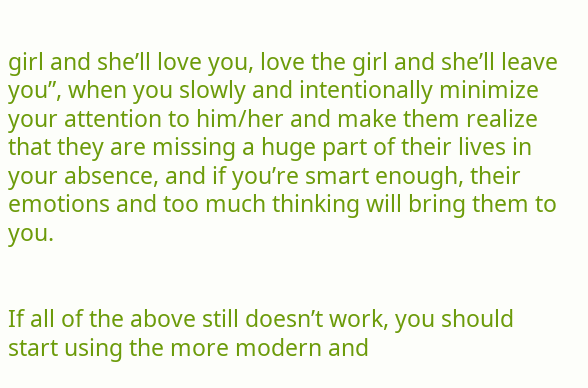girl and she’ll love you, love the girl and she’ll leave you”, when you slowly and intentionally minimize your attention to him/her and make them realize that they are missing a huge part of their lives in your absence, and if you’re smart enough, their emotions and too much thinking will bring them to you.


If all of the above still doesn’t work, you should start using the more modern and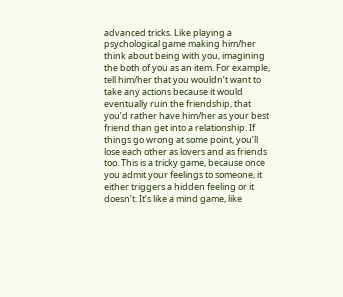advanced tricks. Like playing a psychological game making him/her think about being with you, imagining the both of you as an item. For example, tell him/her that you wouldn’t want to take any actions because it would eventually ruin the friendship, that you’d rather have him/her as your best friend than get into a relationship. If things go wrong at some point, you’ll lose each other as lovers and as friends too. This is a tricky game, because once you admit your feelings to someone, it either triggers a hidden feeling or it doesn’t. It’s like a mind game, like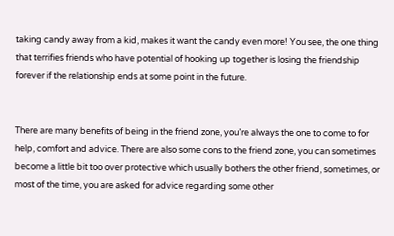taking candy away from a kid, makes it want the candy even more! You see, the one thing that terrifies friends who have potential of hooking up together is losing the friendship forever if the relationship ends at some point in the future.


There are many benefits of being in the friend zone, you’re always the one to come to for help, comfort and advice. There are also some cons to the friend zone, you can sometimes become a little bit too over protective which usually bothers the other friend, sometimes, or most of the time, you are asked for advice regarding some other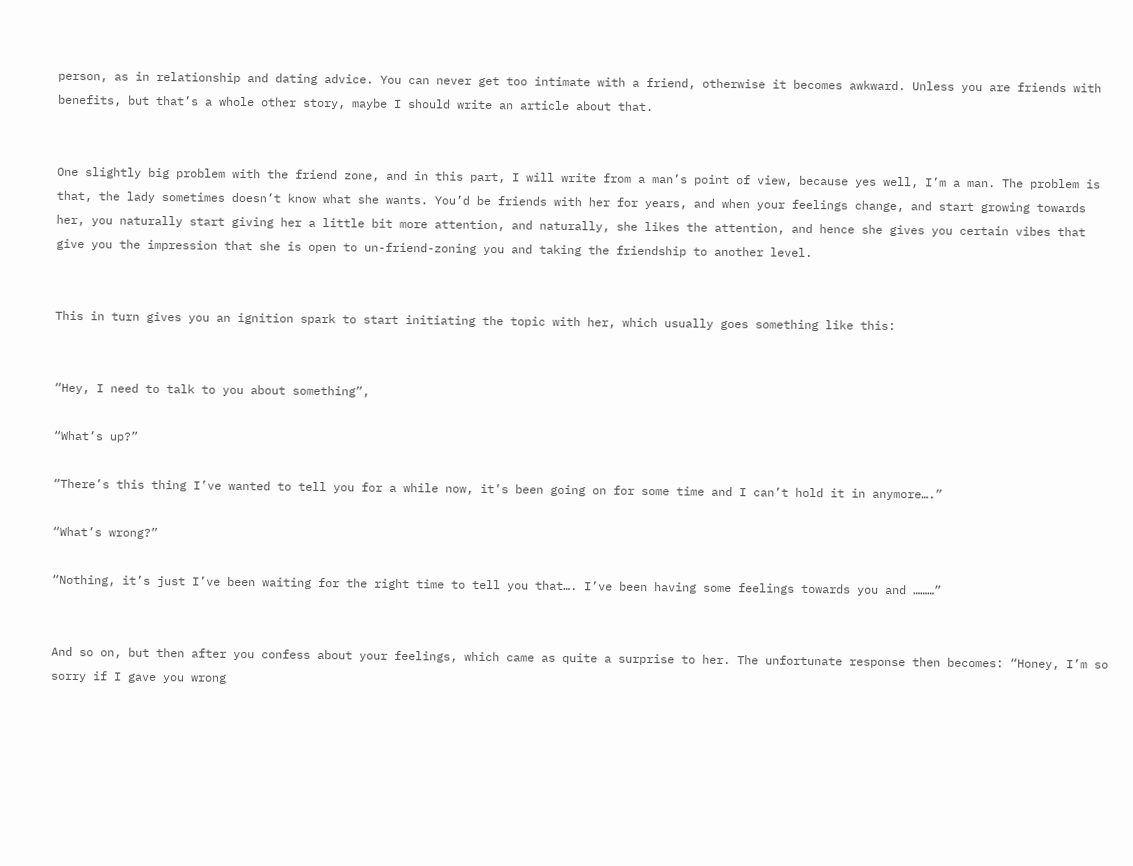person, as in relationship and dating advice. You can never get too intimate with a friend, otherwise it becomes awkward. Unless you are friends with benefits, but that’s a whole other story, maybe I should write an article about that.


One slightly big problem with the friend zone, and in this part, I will write from a man’s point of view, because yes well, I’m a man. The problem is that, the lady sometimes doesn’t know what she wants. You’d be friends with her for years, and when your feelings change, and start growing towards her, you naturally start giving her a little bit more attention, and naturally, she likes the attention, and hence she gives you certain vibes that give you the impression that she is open to un-friend-zoning you and taking the friendship to another level.


This in turn gives you an ignition spark to start initiating the topic with her, which usually goes something like this:


“Hey, I need to talk to you about something”,

“What’s up?”

“There’s this thing I’ve wanted to tell you for a while now, it’s been going on for some time and I can’t hold it in anymore….”

“What’s wrong?”

“Nothing, it’s just I’ve been waiting for the right time to tell you that…. I’ve been having some feelings towards you and ………”


And so on, but then after you confess about your feelings, which came as quite a surprise to her. The unfortunate response then becomes: “Honey, I’m so sorry if I gave you wrong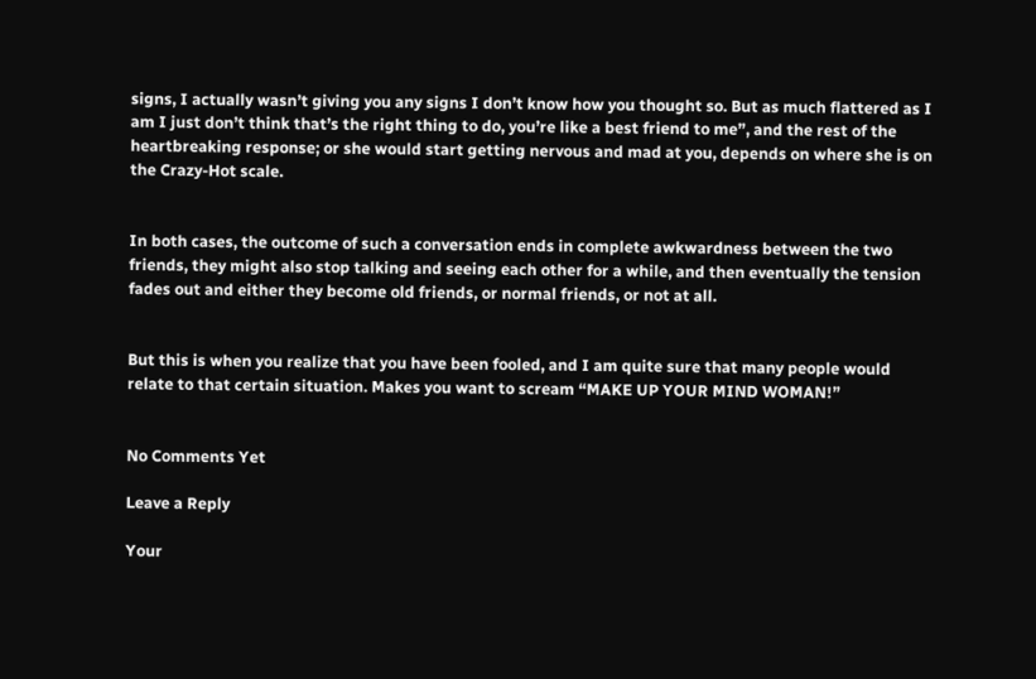signs, I actually wasn’t giving you any signs I don’t know how you thought so. But as much flattered as I am I just don’t think that’s the right thing to do, you’re like a best friend to me”, and the rest of the heartbreaking response; or she would start getting nervous and mad at you, depends on where she is on the Crazy-Hot scale.


In both cases, the outcome of such a conversation ends in complete awkwardness between the two friends, they might also stop talking and seeing each other for a while, and then eventually the tension fades out and either they become old friends, or normal friends, or not at all.


But this is when you realize that you have been fooled, and I am quite sure that many people would relate to that certain situation. Makes you want to scream “MAKE UP YOUR MIND WOMAN!”


No Comments Yet

Leave a Reply

Your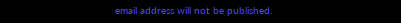email address will not be published.